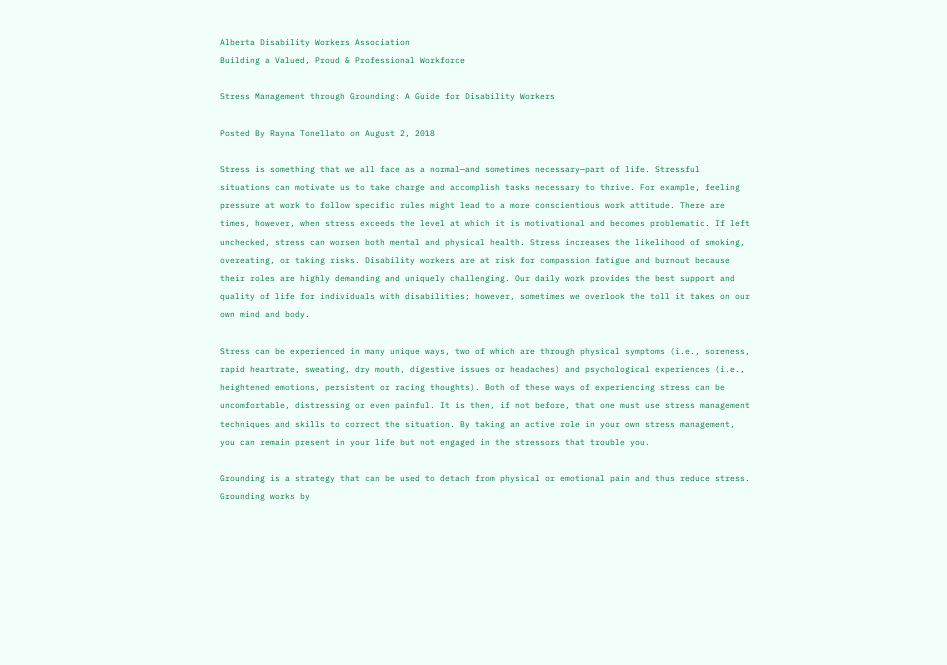Alberta Disability Workers Association
Building a Valued, Proud & Professional Workforce

Stress Management through Grounding: A Guide for Disability Workers

Posted By Rayna Tonellato on August 2, 2018

Stress is something that we all face as a normal—and sometimes necessary—part of life. Stressful situations can motivate us to take charge and accomplish tasks necessary to thrive. For example, feeling pressure at work to follow specific rules might lead to a more conscientious work attitude. There are times, however, when stress exceeds the level at which it is motivational and becomes problematic. If left unchecked, stress can worsen both mental and physical health. Stress increases the likelihood of smoking, overeating, or taking risks. Disability workers are at risk for compassion fatigue and burnout because their roles are highly demanding and uniquely challenging. Our daily work provides the best support and quality of life for individuals with disabilities; however, sometimes we overlook the toll it takes on our own mind and body.

Stress can be experienced in many unique ways, two of which are through physical symptoms (i.e., soreness, rapid heartrate, sweating, dry mouth, digestive issues or headaches) and psychological experiences (i.e., heightened emotions, persistent or racing thoughts). Both of these ways of experiencing stress can be uncomfortable, distressing or even painful. It is then, if not before, that one must use stress management techniques and skills to correct the situation. By taking an active role in your own stress management, you can remain present in your life but not engaged in the stressors that trouble you.

Grounding is a strategy that can be used to detach from physical or emotional pain and thus reduce stress. Grounding works by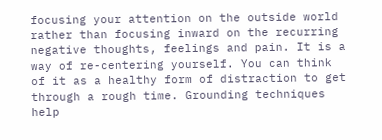focusing your attention on the outside world rather than focusing inward on the recurring negative thoughts, feelings and pain. It is a way of re-centering yourself. You can think of it as a healthy form of distraction to get through a rough time. Grounding techniques help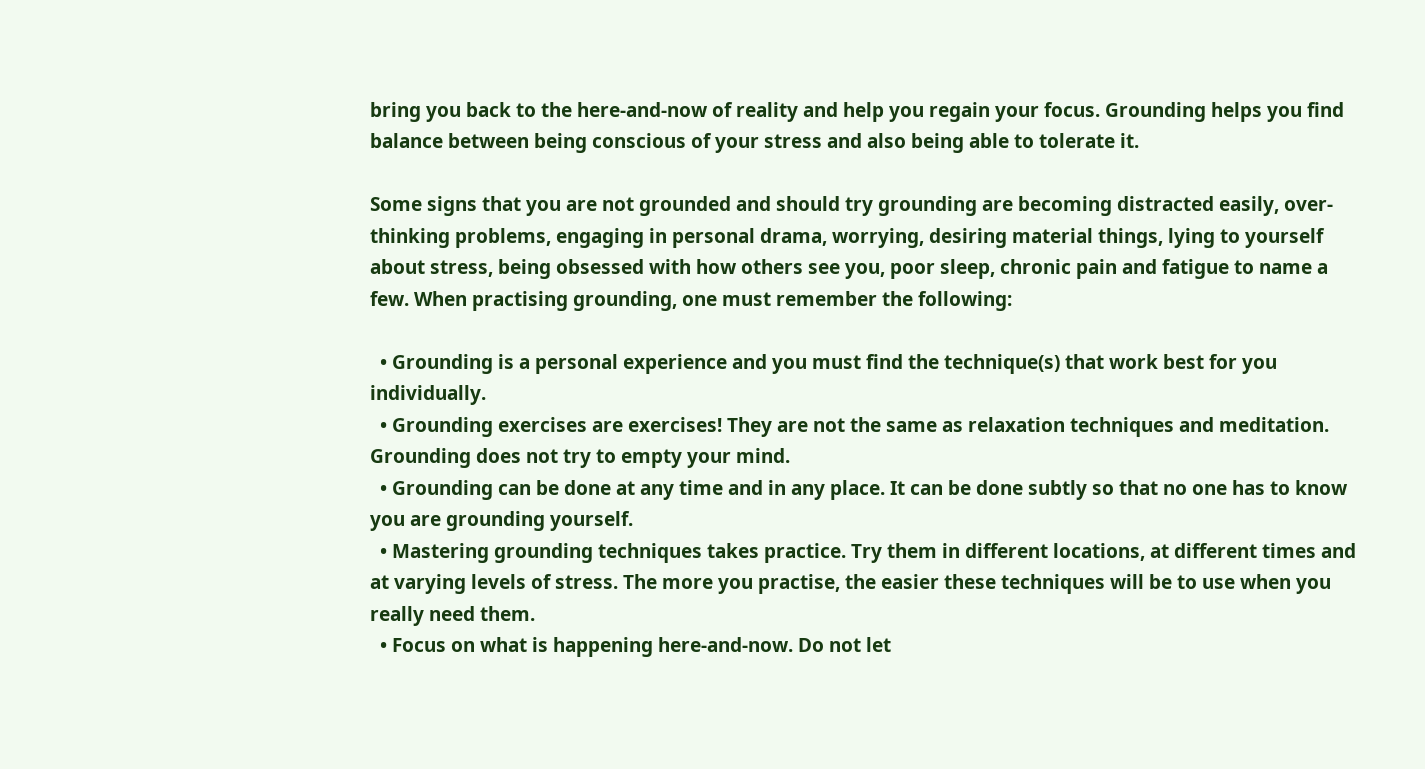bring you back to the here-and-now of reality and help you regain your focus. Grounding helps you find balance between being conscious of your stress and also being able to tolerate it.

Some signs that you are not grounded and should try grounding are becoming distracted easily, over-thinking problems, engaging in personal drama, worrying, desiring material things, lying to yourself about stress, being obsessed with how others see you, poor sleep, chronic pain and fatigue to name a few. When practising grounding, one must remember the following:

  • Grounding is a personal experience and you must find the technique(s) that work best for you individually.
  • Grounding exercises are exercises! They are not the same as relaxation techniques and meditation. Grounding does not try to empty your mind.
  • Grounding can be done at any time and in any place. It can be done subtly so that no one has to know you are grounding yourself.
  • Mastering grounding techniques takes practice. Try them in different locations, at different times and at varying levels of stress. The more you practise, the easier these techniques will be to use when you really need them.
  • Focus on what is happening here-and-now. Do not let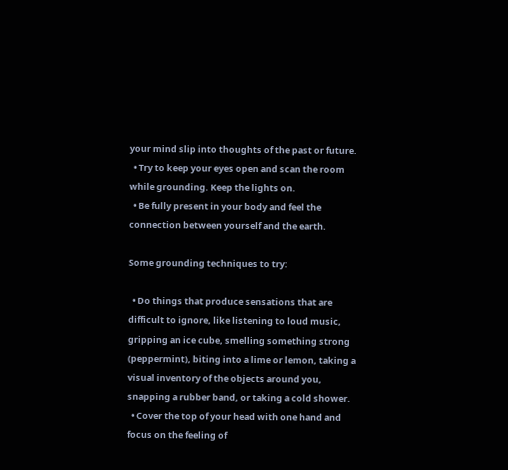your mind slip into thoughts of the past or future.
  • Try to keep your eyes open and scan the room while grounding. Keep the lights on.
  • Be fully present in your body and feel the connection between yourself and the earth.

Some grounding techniques to try:

  • Do things that produce sensations that are difficult to ignore, like listening to loud music, gripping an ice cube, smelling something strong (peppermint), biting into a lime or lemon, taking a visual inventory of the objects around you, snapping a rubber band, or taking a cold shower.
  • Cover the top of your head with one hand and focus on the feeling of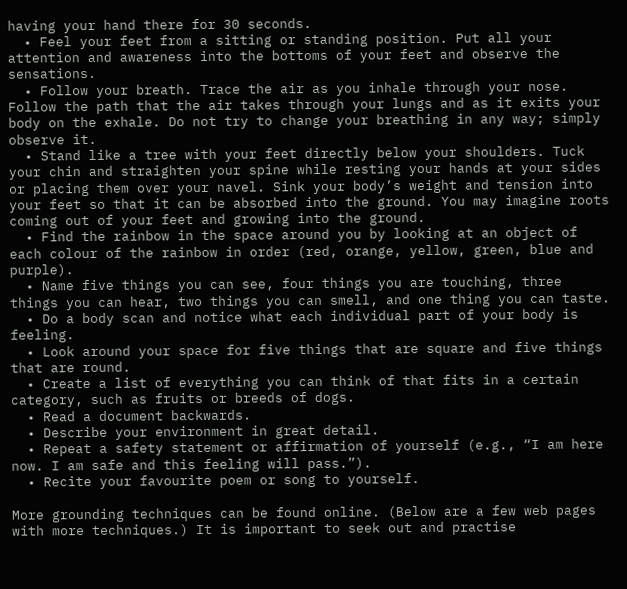having your hand there for 30 seconds.
  • Feel your feet from a sitting or standing position. Put all your attention and awareness into the bottoms of your feet and observe the sensations.
  • Follow your breath. Trace the air as you inhale through your nose. Follow the path that the air takes through your lungs and as it exits your body on the exhale. Do not try to change your breathing in any way; simply observe it.
  • Stand like a tree with your feet directly below your shoulders. Tuck your chin and straighten your spine while resting your hands at your sides or placing them over your navel. Sink your body’s weight and tension into your feet so that it can be absorbed into the ground. You may imagine roots coming out of your feet and growing into the ground.
  • Find the rainbow in the space around you by looking at an object of each colour of the rainbow in order (red, orange, yellow, green, blue and purple).
  • Name five things you can see, four things you are touching, three things you can hear, two things you can smell, and one thing you can taste.
  • Do a body scan and notice what each individual part of your body is feeling.
  • Look around your space for five things that are square and five things that are round.
  • Create a list of everything you can think of that fits in a certain category, such as fruits or breeds of dogs.
  • Read a document backwards.
  • Describe your environment in great detail.
  • Repeat a safety statement or affirmation of yourself (e.g., “I am here now. I am safe and this feeling will pass.”).
  • Recite your favourite poem or song to yourself.

More grounding techniques can be found online. (Below are a few web pages with more techniques.) It is important to seek out and practise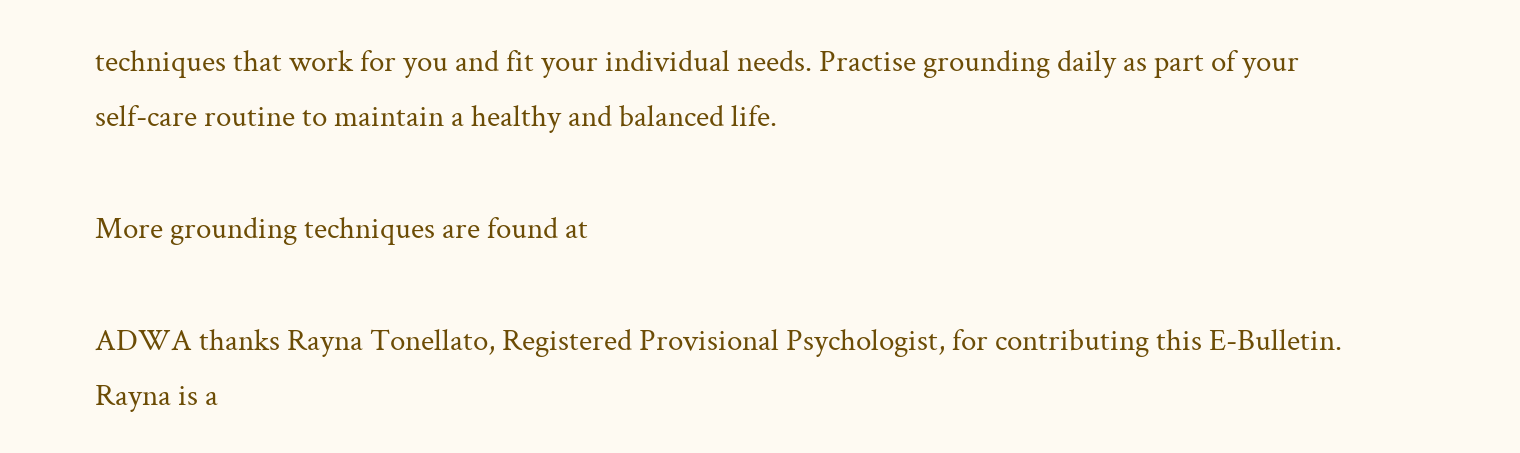techniques that work for you and fit your individual needs. Practise grounding daily as part of your self-care routine to maintain a healthy and balanced life.

More grounding techniques are found at

ADWA thanks Rayna Tonellato, Registered Provisional Psychologist, for contributing this E-Bulletin. Rayna is a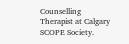Counselling Therapist at Calgary SCOPE Society.